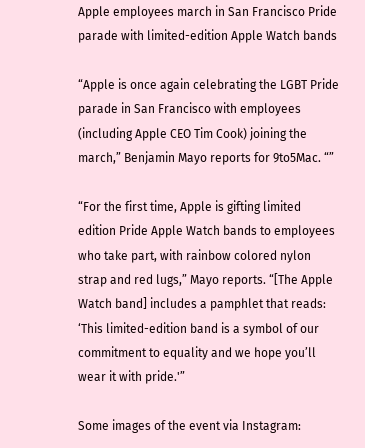Apple employees march in San Francisco Pride parade with limited-edition Apple Watch bands

“Apple is once again celebrating the LGBT Pride parade in San Francisco with employees (including Apple CEO Tim Cook) joining the march,” Benjamin Mayo reports for 9to5Mac. “”

“For the first time, Apple is gifting limited edition Pride Apple Watch bands to employees who take part, with rainbow colored nylon strap and red lugs,” Mayo reports. “[The Apple Watch band] includes a pamphlet that reads: ‘This limited-edition band is a symbol of our commitment to equality and we hope you’ll wear it with pride.'”

Some images of the event via Instagram: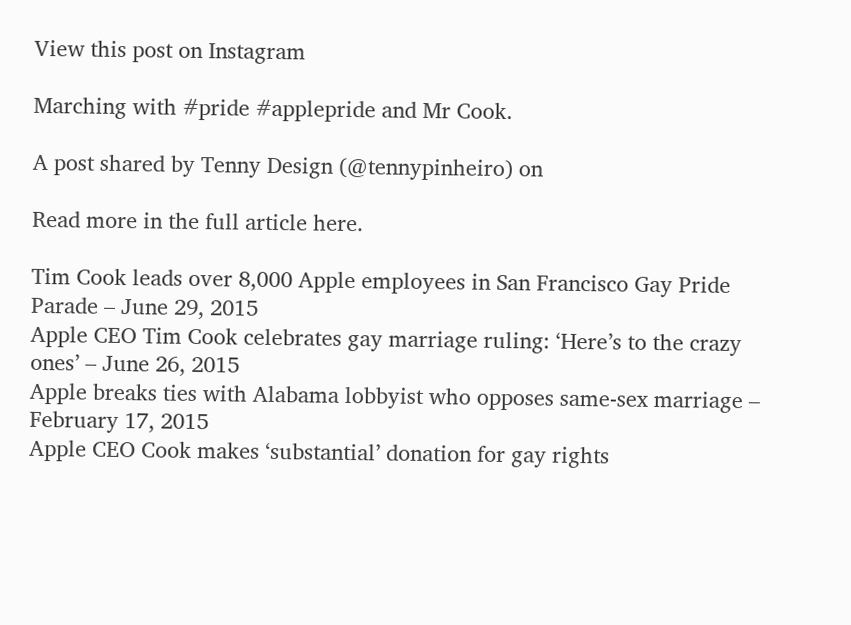View this post on Instagram

Marching with #pride #applepride and Mr Cook.

A post shared by Tenny Design (@tennypinheiro) on

Read more in the full article here.

Tim Cook leads over 8,000 Apple employees in San Francisco Gay Pride Parade – June 29, 2015
Apple CEO Tim Cook celebrates gay marriage ruling: ‘Here’s to the crazy ones’ – June 26, 2015
Apple breaks ties with Alabama lobbyist who opposes same-sex marriage – February 17, 2015
Apple CEO Cook makes ‘substantial’ donation for gay rights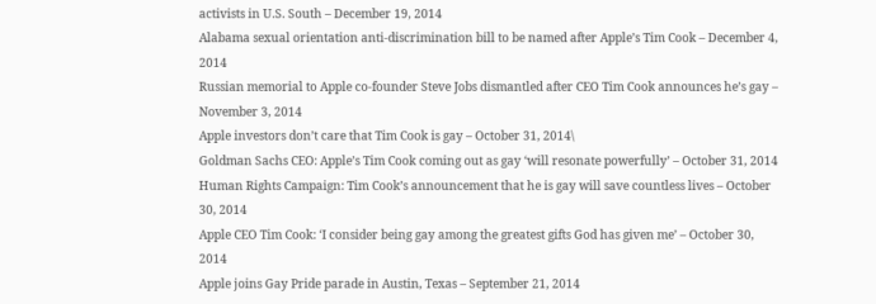activists in U.S. South – December 19, 2014
Alabama sexual orientation anti-discrimination bill to be named after Apple’s Tim Cook – December 4, 2014
Russian memorial to Apple co-founder Steve Jobs dismantled after CEO Tim Cook announces he’s gay – November 3, 2014
Apple investors don’t care that Tim Cook is gay – October 31, 2014\
Goldman Sachs CEO: Apple’s Tim Cook coming out as gay ‘will resonate powerfully’ – October 31, 2014
Human Rights Campaign: Tim Cook’s announcement that he is gay will save countless lives – October 30, 2014
Apple CEO Tim Cook: ‘I consider being gay among the greatest gifts God has given me’ – October 30, 2014
Apple joins Gay Pride parade in Austin, Texas – September 21, 2014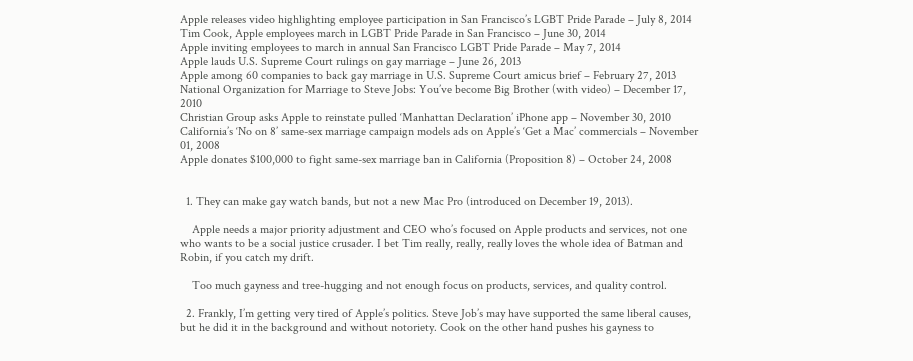Apple releases video highlighting employee participation in San Francisco’s LGBT Pride Parade – July 8, 2014
Tim Cook, Apple employees march in LGBT Pride Parade in San Francisco – June 30, 2014
Apple inviting employees to march in annual San Francisco LGBT Pride Parade – May 7, 2014
Apple lauds U.S. Supreme Court rulings on gay marriage – June 26, 2013
Apple among 60 companies to back gay marriage in U.S. Supreme Court amicus brief – February 27, 2013
National Organization for Marriage to Steve Jobs: You’ve become Big Brother (with video) – December 17, 2010
Christian Group asks Apple to reinstate pulled ‘Manhattan Declaration’ iPhone app – November 30, 2010
California’s ‘No on 8’ same-sex marriage campaign models ads on Apple’s ‘Get a Mac’ commercials – November 01, 2008
Apple donates $100,000 to fight same-sex marriage ban in California (Proposition 8) – October 24, 2008


  1. They can make gay watch bands, but not a new Mac Pro (introduced on December 19, 2013).

    Apple needs a major priority adjustment and CEO who’s focused on Apple products and services, not one who wants to be a social justice crusader. I bet Tim really, really, really loves the whole idea of Batman and Robin, if you catch my drift.

    Too much gayness and tree-hugging and not enough focus on products, services, and quality control.

  2. Frankly, I’m getting very tired of Apple’s politics. Steve Job’s may have supported the same liberal causes, but he did it in the background and without notoriety. Cook on the other hand pushes his gayness to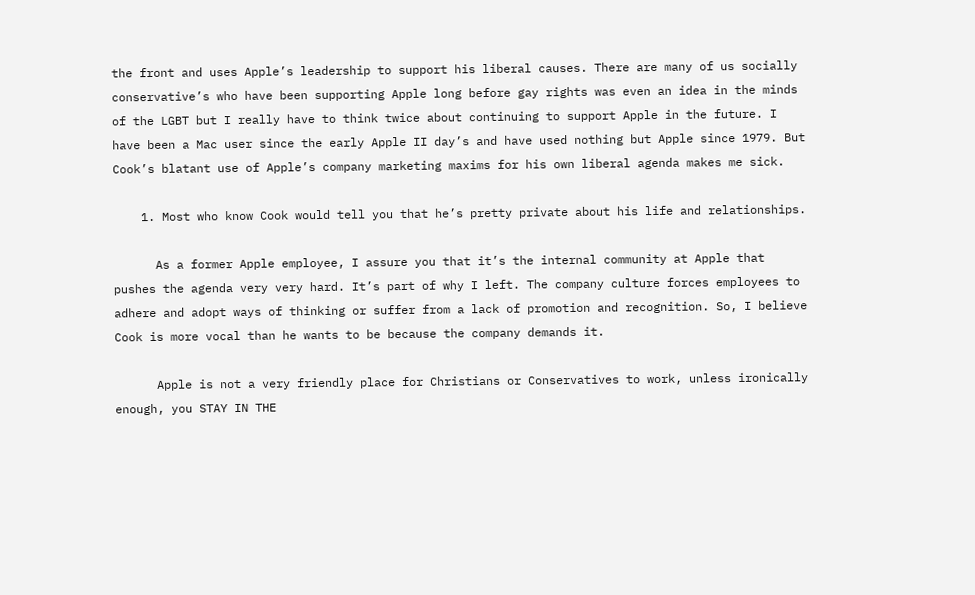the front and uses Apple’s leadership to support his liberal causes. There are many of us socially conservative’s who have been supporting Apple long before gay rights was even an idea in the minds of the LGBT but I really have to think twice about continuing to support Apple in the future. I have been a Mac user since the early Apple II day’s and have used nothing but Apple since 1979. But Cook’s blatant use of Apple’s company marketing maxims for his own liberal agenda makes me sick.

    1. Most who know Cook would tell you that he’s pretty private about his life and relationships.

      As a former Apple employee, I assure you that it’s the internal community at Apple that pushes the agenda very very hard. It’s part of why I left. The company culture forces employees to adhere and adopt ways of thinking or suffer from a lack of promotion and recognition. So, I believe Cook is more vocal than he wants to be because the company demands it.

      Apple is not a very friendly place for Christians or Conservatives to work, unless ironically enough, you STAY IN THE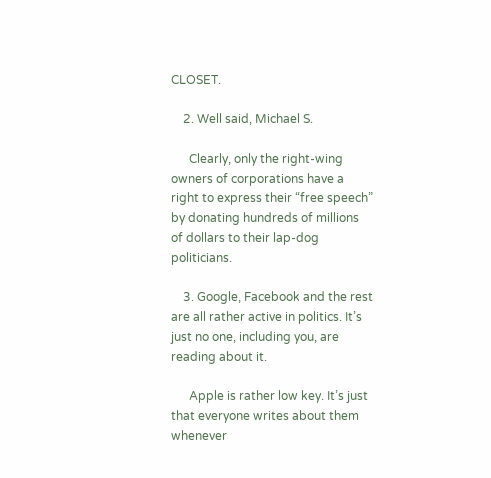CLOSET.

    2. Well said, Michael S.

      Clearly, only the right-wing owners of corporations have a right to express their “free speech” by donating hundreds of millions of dollars to their lap-dog politicians.

    3. Google, Facebook and the rest are all rather active in politics. It’s just no one, including you, are reading about it.

      Apple is rather low key. It’s just that everyone writes about them whenever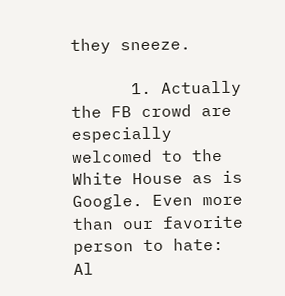they sneeze.

      1. Actually the FB crowd are especially welcomed to the White House as is Google. Even more than our favorite person to hate: Al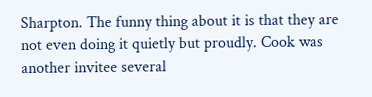Sharpton. The funny thing about it is that they are not even doing it quietly but proudly. Cook was another invitee several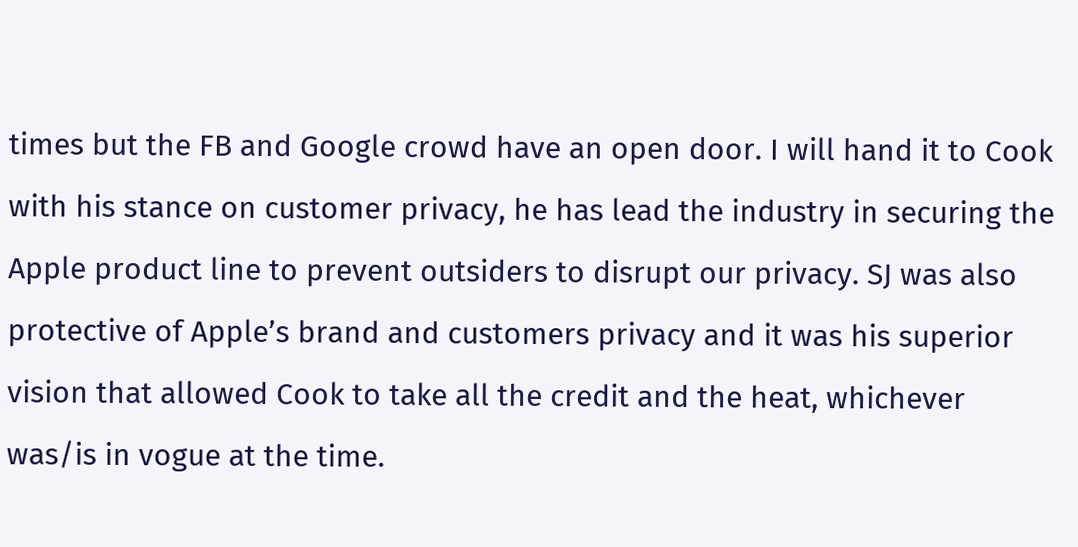times but the FB and Google crowd have an open door. I will hand it to Cook with his stance on customer privacy, he has lead the industry in securing the Apple product line to prevent outsiders to disrupt our privacy. SJ was also protective of Apple’s brand and customers privacy and it was his superior vision that allowed Cook to take all the credit and the heat, whichever was/is in vogue at the time.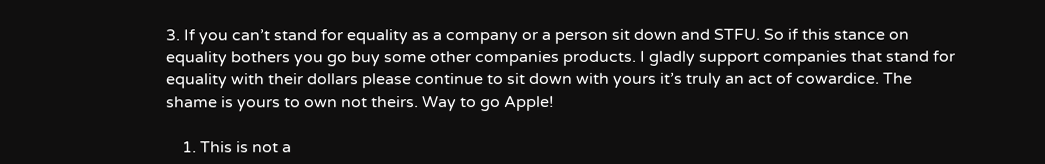3. If you can’t stand for equality as a company or a person sit down and STFU. So if this stance on equality bothers you go buy some other companies products. I gladly support companies that stand for equality with their dollars please continue to sit down with yours it’s truly an act of cowardice. The shame is yours to own not theirs. Way to go Apple!

    1. This is not a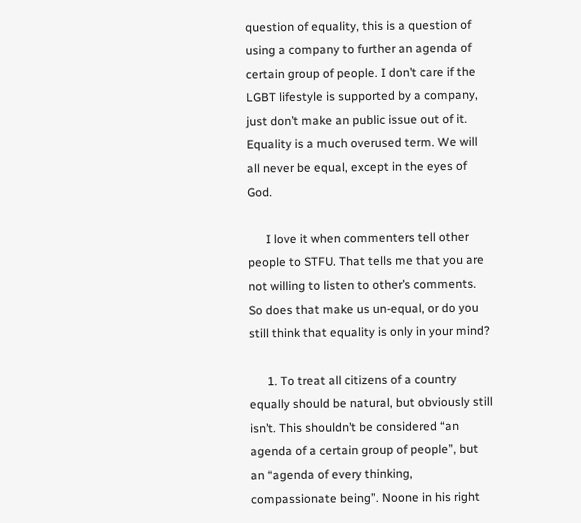question of equality, this is a question of using a company to further an agenda of certain group of people. I don’t care if the LGBT lifestyle is supported by a company, just don’t make an public issue out of it. Equality is a much overused term. We will all never be equal, except in the eyes of God.

      I love it when commenters tell other people to STFU. That tells me that you are not willing to listen to other’s comments. So does that make us un-equal, or do you still think that equality is only in your mind?

      1. To treat all citizens of a country equally should be natural, but obviously still isn’t. This shouldn’t be considered “an agenda of a certain group of people”, but an “agenda of every thinking, compassionate being”. Noone in his right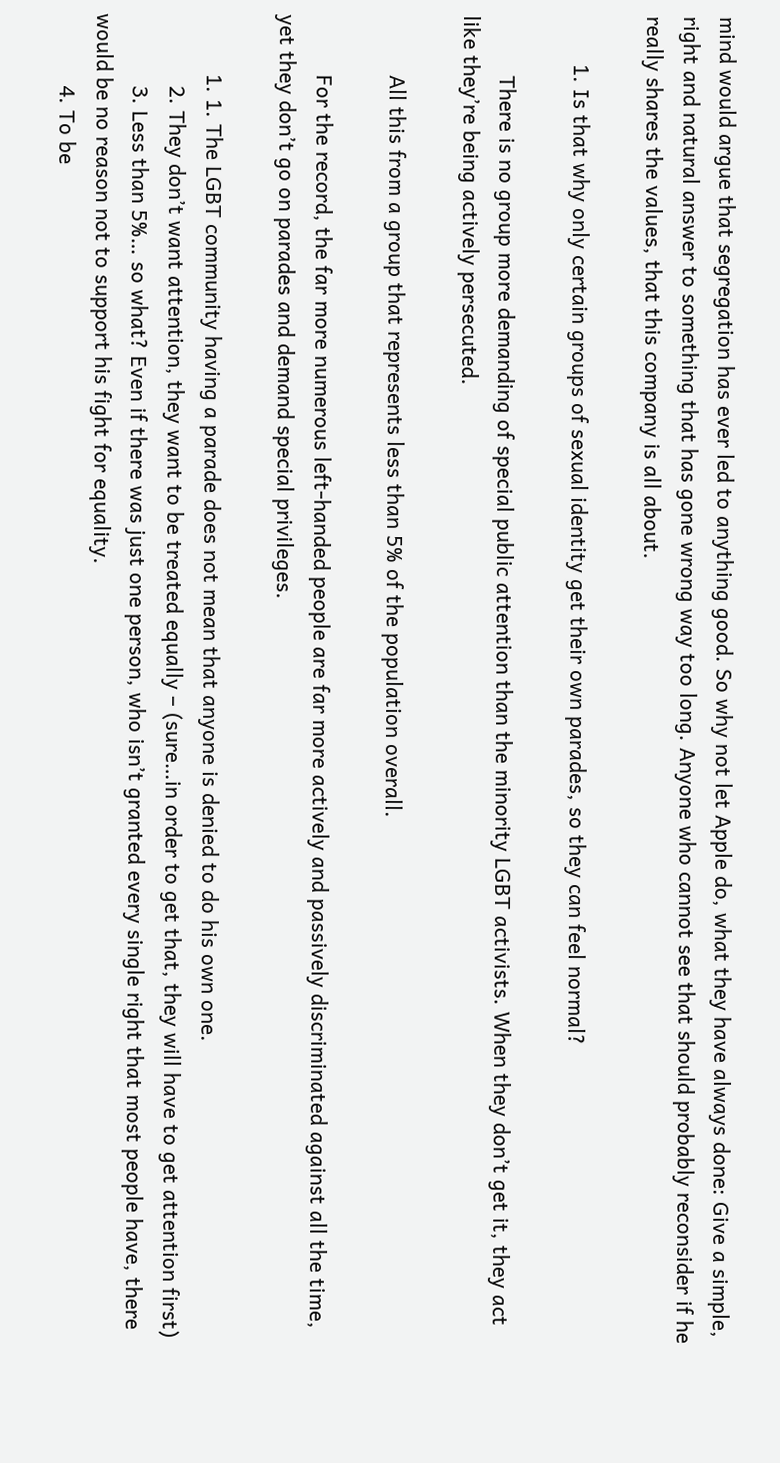mind would argue that segregation has ever led to anything good. So why not let Apple do, what they have always done: Give a simple, right and natural answer to something that has gone wrong way too long. Anyone who cannot see that should probably reconsider if he really shares the values, that this company is all about.

        1. Is that why only certain groups of sexual identity get their own parades, so they can feel normal?

          There is no group more demanding of special public attention than the minority LGBT activists. When they don’t get it, they act like they’re being actively persecuted.

          All this from a group that represents less than 5% of the population overall.

          For the record, the far more numerous left-handed people are far more actively and passively discriminated against all the time, yet they don’t go on parades and demand special privileges.

          1. 1. The LGBT community having a parade does not mean that anyone is denied to do his own one.
            2. They don’t want attention, they want to be treated equally – (sure…in order to get that, they will have to get attention first)
            3. Less than 5%… so what? Even if there was just one person, who isn’t granted every single right that most people have, there would be no reason not to support his fight for equality.
            4. To be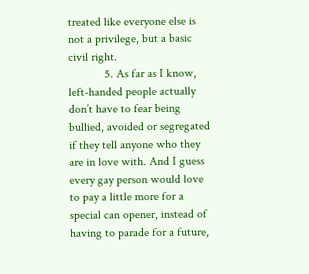treated like everyone else is not a privilege, but a basic civil right.
            5. As far as I know, left-handed people actually don’t have to fear being bullied, avoided or segregated if they tell anyone who they are in love with. And I guess every gay person would love to pay a little more for a special can opener, instead of having to parade for a future,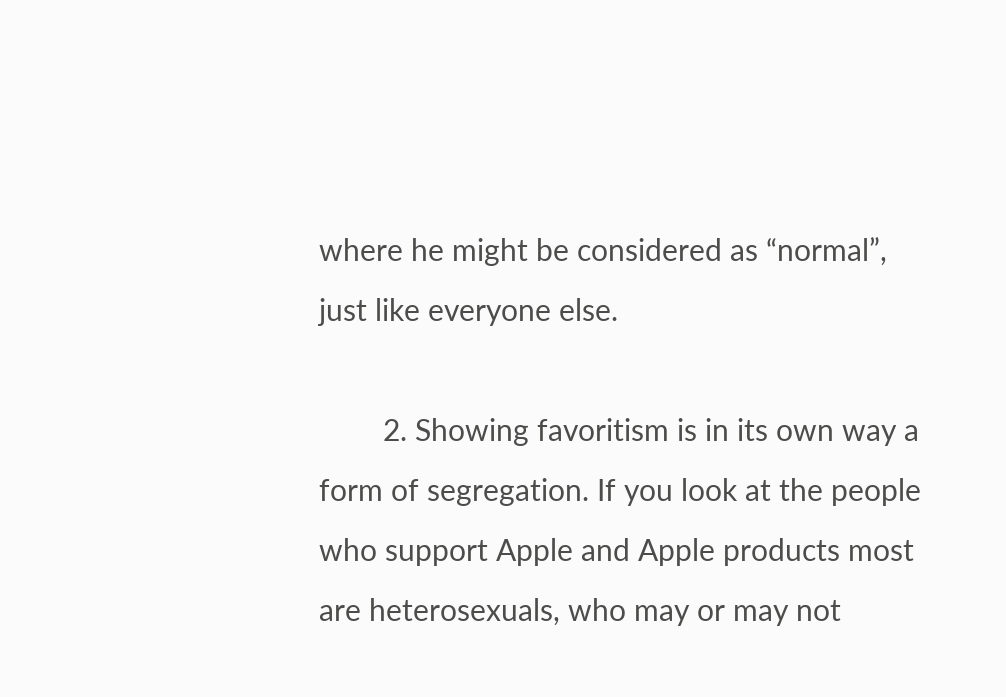where he might be considered as “normal”, just like everyone else.

        2. Showing favoritism is in its own way a form of segregation. If you look at the people who support Apple and Apple products most are heterosexuals, who may or may not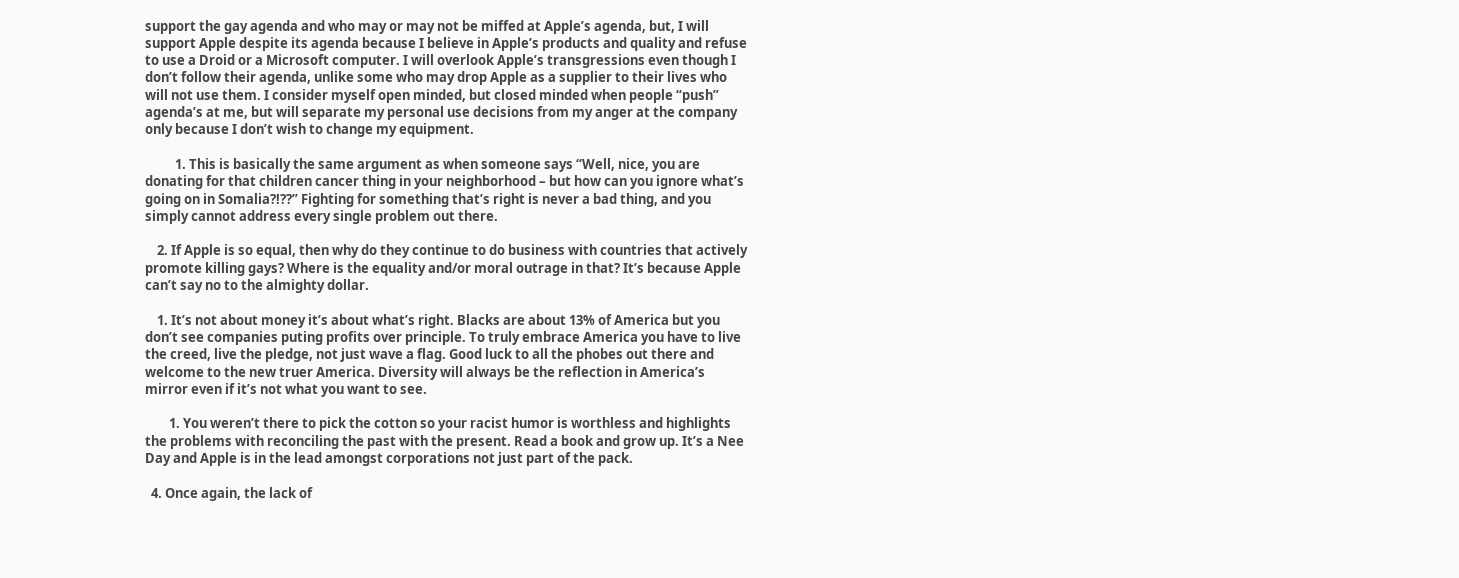support the gay agenda and who may or may not be miffed at Apple’s agenda, but, I will support Apple despite its agenda because I believe in Apple’s products and quality and refuse to use a Droid or a Microsoft computer. I will overlook Apple’s transgressions even though I don’t follow their agenda, unlike some who may drop Apple as a supplier to their lives who will not use them. I consider myself open minded, but closed minded when people “push” agenda’s at me, but will separate my personal use decisions from my anger at the company only because I don’t wish to change my equipment.

          1. This is basically the same argument as when someone says “Well, nice, you are donating for that children cancer thing in your neighborhood – but how can you ignore what’s going on in Somalia?!??” Fighting for something that’s right is never a bad thing, and you simply cannot address every single problem out there.

    2. If Apple is so equal, then why do they continue to do business with countries that actively promote killing gays? Where is the equality and/or moral outrage in that? It’s because Apple can’t say no to the almighty dollar.

    1. It’s not about money it’s about what’s right. Blacks are about 13% of America but you don’t see companies puting profits over principle. To truly embrace America you have to live the creed, live the pledge, not just wave a flag. Good luck to all the phobes out there and welcome to the new truer America. Diversity will always be the reflection in America’s mirror even if it’s not what you want to see.

        1. You weren’t there to pick the cotton so your racist humor is worthless and highlights the problems with reconciling the past with the present. Read a book and grow up. It’s a Nee Day and Apple is in the lead amongst corporations not just part of the pack.

  4. Once again, the lack of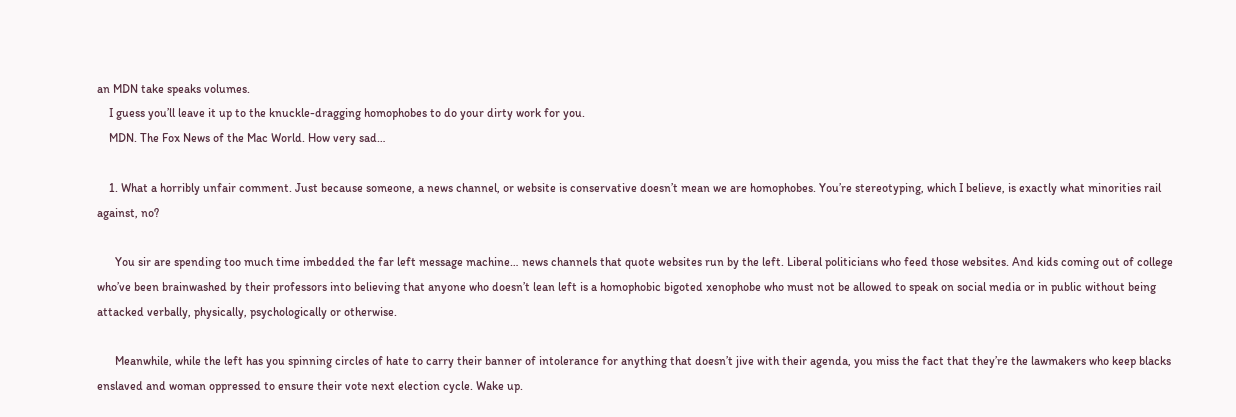an MDN take speaks volumes.
    I guess you’ll leave it up to the knuckle-dragging homophobes to do your dirty work for you.
    MDN. The Fox News of the Mac World. How very sad…

    1. What a horribly unfair comment. Just because someone, a news channel, or website is conservative doesn’t mean we are homophobes. You’re stereotyping, which I believe, is exactly what minorities rail against, no?

      You sir are spending too much time imbedded the far left message machine… news channels that quote websites run by the left. Liberal politicians who feed those websites. And kids coming out of college who’ve been brainwashed by their professors into believing that anyone who doesn’t lean left is a homophobic bigoted xenophobe who must not be allowed to speak on social media or in public without being attacked verbally, physically, psychologically or otherwise.

      Meanwhile, while the left has you spinning circles of hate to carry their banner of intolerance for anything that doesn’t jive with their agenda, you miss the fact that they’re the lawmakers who keep blacks enslaved and woman oppressed to ensure their vote next election cycle. Wake up.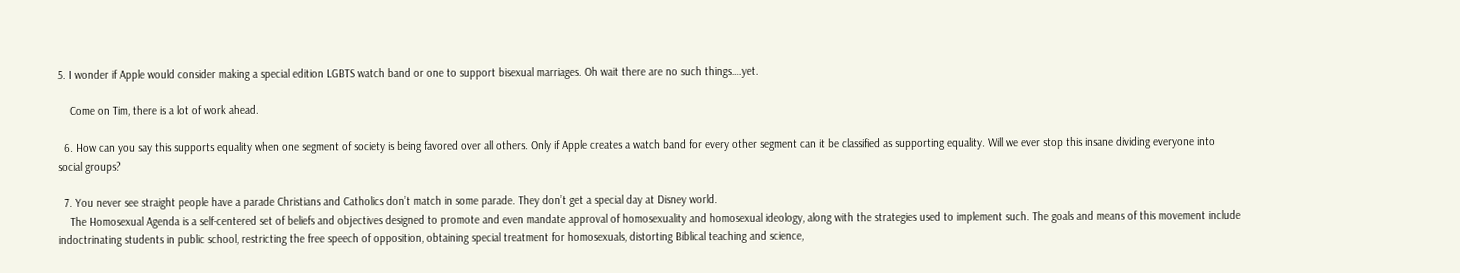5. I wonder if Apple would consider making a special edition LGBTS watch band or one to support bisexual marriages. Oh wait there are no such things….yet.

    Come on Tim, there is a lot of work ahead.

  6. How can you say this supports equality when one segment of society is being favored over all others. Only if Apple creates a watch band for every other segment can it be classified as supporting equality. Will we ever stop this insane dividing everyone into social groups?

  7. You never see straight people have a parade Christians and Catholics don’t match in some parade. They don’t get a special day at Disney world.
    The Homosexual Agenda is a self-centered set of beliefs and objectives designed to promote and even mandate approval of homosexuality and homosexual ideology, along with the strategies used to implement such. The goals and means of this movement include indoctrinating students in public school, restricting the free speech of opposition, obtaining special treatment for homosexuals, distorting Biblical teaching and science,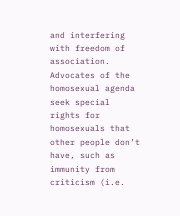and interfering with freedom of association. Advocates of the homosexual agenda seek special rights for homosexuals that other people don’t have, such as immunity from criticism (i.e.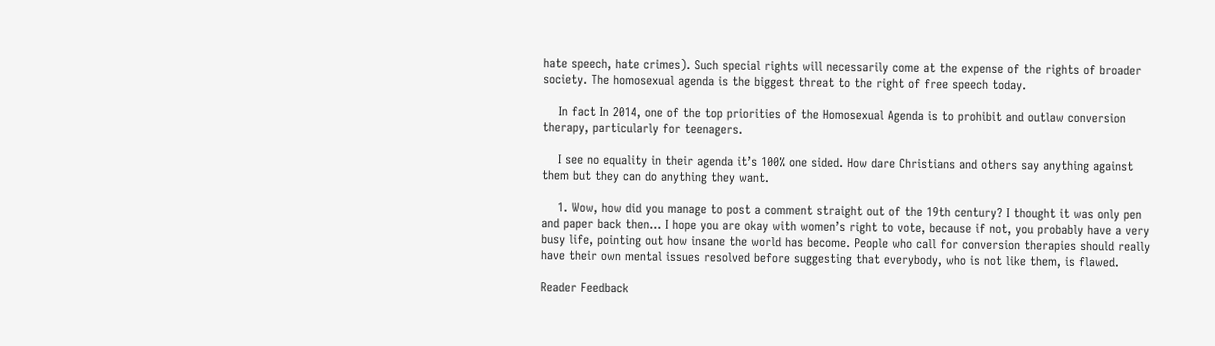hate speech, hate crimes). Such special rights will necessarily come at the expense of the rights of broader society. The homosexual agenda is the biggest threat to the right of free speech today.

    In fact In 2014, one of the top priorities of the Homosexual Agenda is to prohibit and outlaw conversion therapy, particularly for teenagers.

    I see no equality in their agenda it’s 100% one sided. How dare Christians and others say anything against them but they can do anything they want.

    1. Wow, how did you manage to post a comment straight out of the 19th century? I thought it was only pen and paper back then… I hope you are okay with women’s right to vote, because if not, you probably have a very busy life, pointing out how insane the world has become. People who call for conversion therapies should really have their own mental issues resolved before suggesting that everybody, who is not like them, is flawed.

Reader Feedback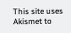This site uses Akismet to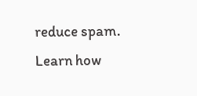reduce spam. Learn how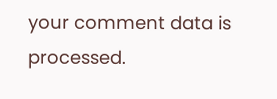your comment data is processed.